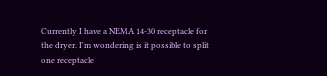Currently I have a NEMA 14-30 receptacle for the dryer. I'm wondering is it possible to split one receptacle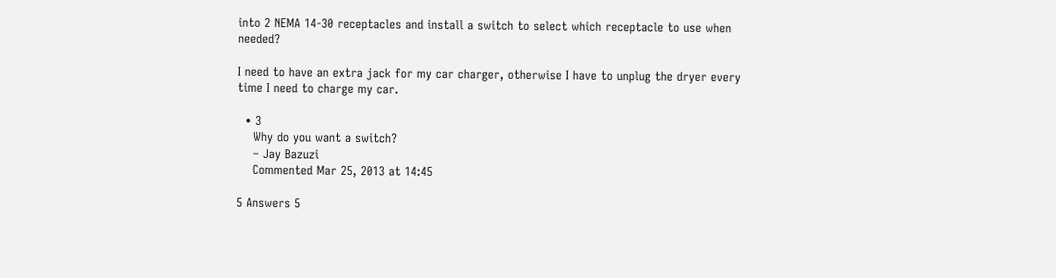into 2 NEMA 14-30 receptacles and install a switch to select which receptacle to use when needed?

I need to have an extra jack for my car charger, otherwise I have to unplug the dryer every time I need to charge my car.

  • 3
    Why do you want a switch?
    – Jay Bazuzi
    Commented Mar 25, 2013 at 14:45

5 Answers 5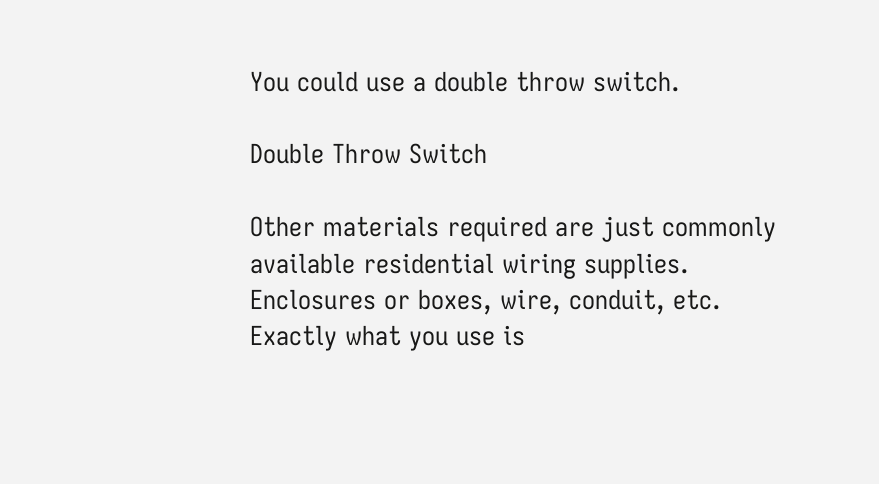You could use a double throw switch.

Double Throw Switch

Other materials required are just commonly available residential wiring supplies. Enclosures or boxes, wire, conduit, etc. Exactly what you use is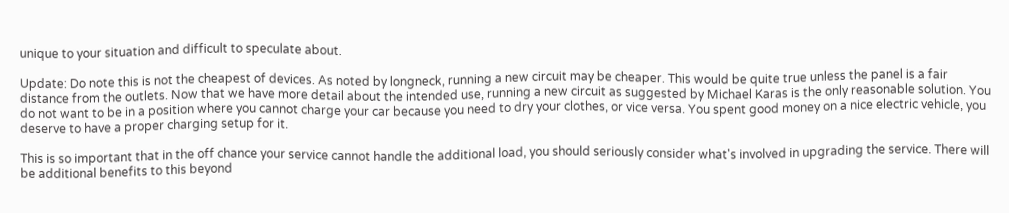unique to your situation and difficult to speculate about.

Update: Do note this is not the cheapest of devices. As noted by longneck, running a new circuit may be cheaper. This would be quite true unless the panel is a fair distance from the outlets. Now that we have more detail about the intended use, running a new circuit as suggested by Michael Karas is the only reasonable solution. You do not want to be in a position where you cannot charge your car because you need to dry your clothes, or vice versa. You spent good money on a nice electric vehicle, you deserve to have a proper charging setup for it.

This is so important that in the off chance your service cannot handle the additional load, you should seriously consider what's involved in upgrading the service. There will be additional benefits to this beyond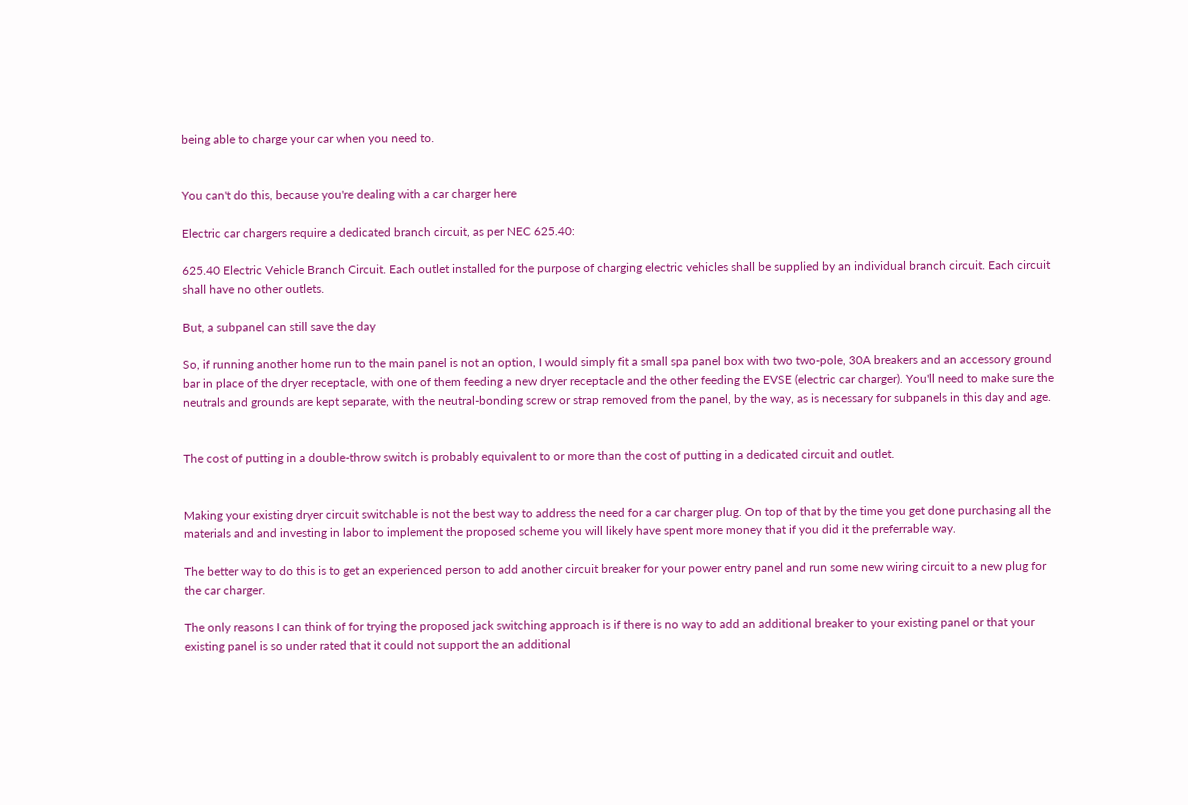being able to charge your car when you need to.


You can't do this, because you're dealing with a car charger here

Electric car chargers require a dedicated branch circuit, as per NEC 625.40:

625.40 Electric Vehicle Branch Circuit. Each outlet installed for the purpose of charging electric vehicles shall be supplied by an individual branch circuit. Each circuit shall have no other outlets.

But, a subpanel can still save the day

So, if running another home run to the main panel is not an option, I would simply fit a small spa panel box with two two-pole, 30A breakers and an accessory ground bar in place of the dryer receptacle, with one of them feeding a new dryer receptacle and the other feeding the EVSE (electric car charger). You'll need to make sure the neutrals and grounds are kept separate, with the neutral-bonding screw or strap removed from the panel, by the way, as is necessary for subpanels in this day and age.


The cost of putting in a double-throw switch is probably equivalent to or more than the cost of putting in a dedicated circuit and outlet.


Making your existing dryer circuit switchable is not the best way to address the need for a car charger plug. On top of that by the time you get done purchasing all the materials and and investing in labor to implement the proposed scheme you will likely have spent more money that if you did it the preferrable way.

The better way to do this is to get an experienced person to add another circuit breaker for your power entry panel and run some new wiring circuit to a new plug for the car charger.

The only reasons I can think of for trying the proposed jack switching approach is if there is no way to add an additional breaker to your existing panel or that your existing panel is so under rated that it could not support the an additional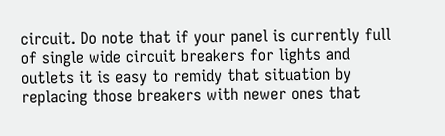circuit. Do note that if your panel is currently full of single wide circuit breakers for lights and outlets it is easy to remidy that situation by replacing those breakers with newer ones that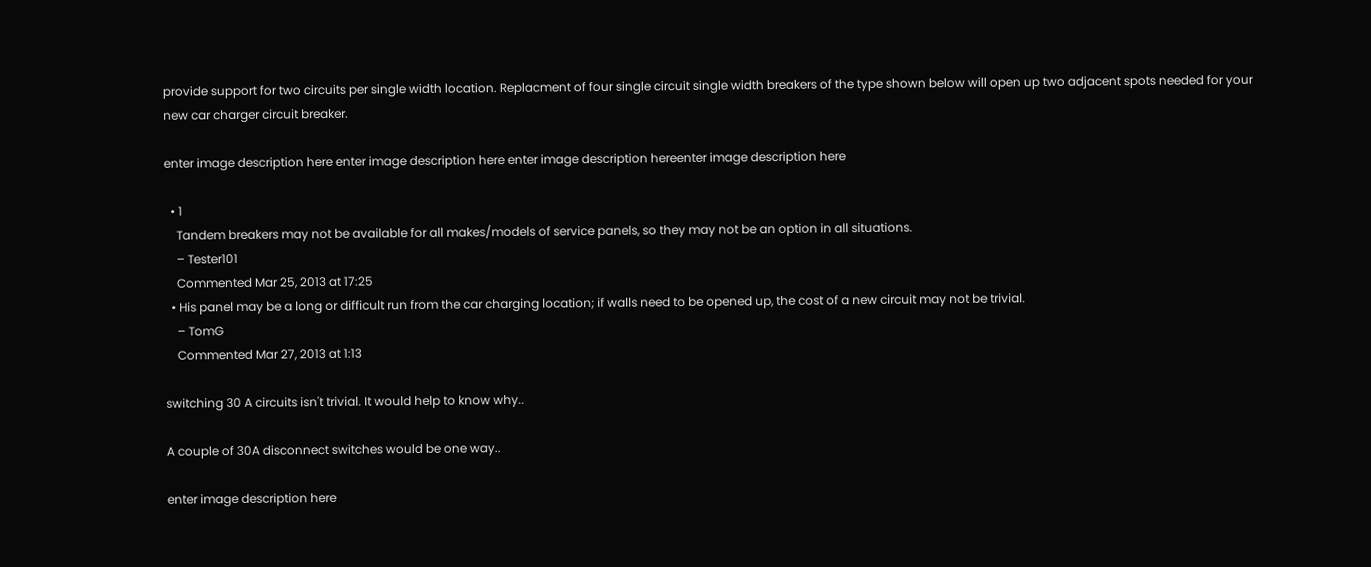provide support for two circuits per single width location. Replacment of four single circuit single width breakers of the type shown below will open up two adjacent spots needed for your new car charger circuit breaker.

enter image description here enter image description here enter image description hereenter image description here

  • 1
    Tandem breakers may not be available for all makes/models of service panels, so they may not be an option in all situations.
    – Tester101
    Commented Mar 25, 2013 at 17:25
  • His panel may be a long or difficult run from the car charging location; if walls need to be opened up, the cost of a new circuit may not be trivial.
    – TomG
    Commented Mar 27, 2013 at 1:13

switching 30 A circuits isn't trivial. It would help to know why..

A couple of 30A disconnect switches would be one way..

enter image description here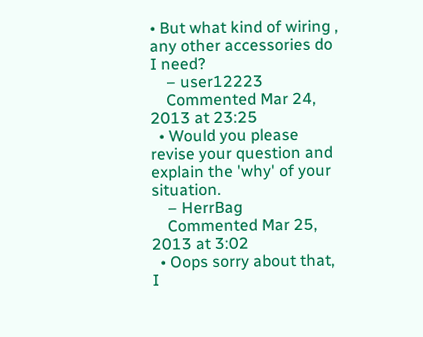• But what kind of wiring , any other accessories do I need?
    – user12223
    Commented Mar 24, 2013 at 23:25
  • Would you please revise your question and explain the 'why' of your situation.
    – HerrBag
    Commented Mar 25, 2013 at 3:02
  • Oops sorry about that, I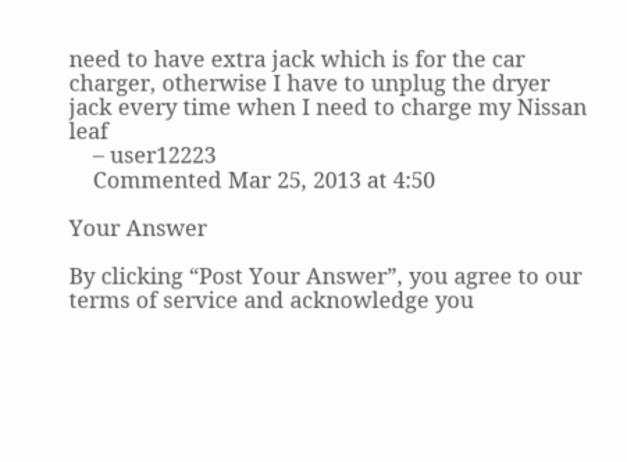need to have extra jack which is for the car charger, otherwise I have to unplug the dryer jack every time when I need to charge my Nissan leaf
    – user12223
    Commented Mar 25, 2013 at 4:50

Your Answer

By clicking “Post Your Answer”, you agree to our terms of service and acknowledge you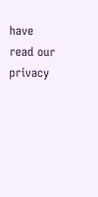have read our privacy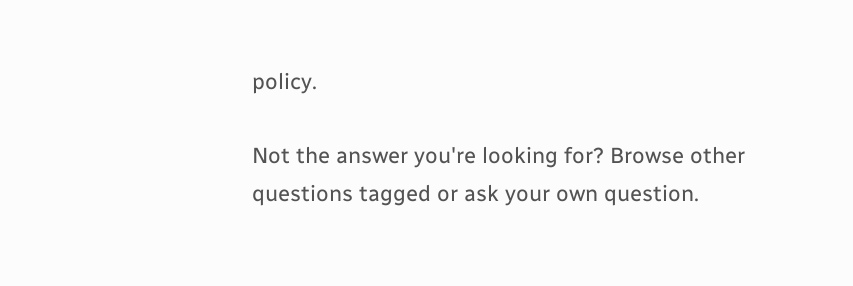policy.

Not the answer you're looking for? Browse other questions tagged or ask your own question.